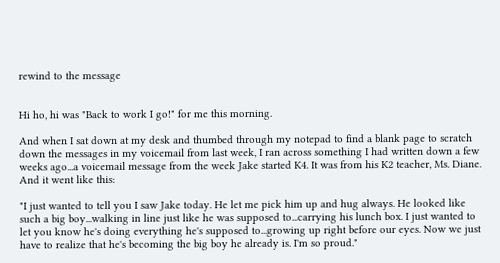rewind to the message


Hi ho, hi was "Back to work I go!" for me this morning.

And when I sat down at my desk and thumbed through my notepad to find a blank page to scratch down the messages in my voicemail from last week, I ran across something I had written down a few weeks ago...a voicemail message from the week Jake started K4. It was from his K2 teacher, Ms. Diane. And it went like this:

"I just wanted to tell you I saw Jake today. He let me pick him up and hug always. He looked like such a big boy...walking in line just like he was supposed to...carrying his lunch box. I just wanted to let you know he's doing everything he's supposed to...growing up right before our eyes. Now we just have to realize that he's becoming the big boy he already is. I'm so proud."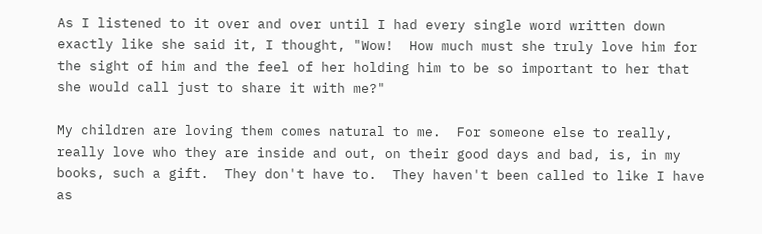As I listened to it over and over until I had every single word written down exactly like she said it, I thought, "Wow!  How much must she truly love him for the sight of him and the feel of her holding him to be so important to her that she would call just to share it with me?"

My children are loving them comes natural to me.  For someone else to really, really love who they are inside and out, on their good days and bad, is, in my books, such a gift.  They don't have to.  They haven't been called to like I have as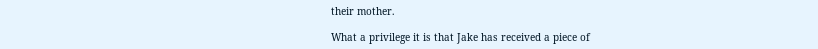their mother.

What a privilege it is that Jake has received a piece of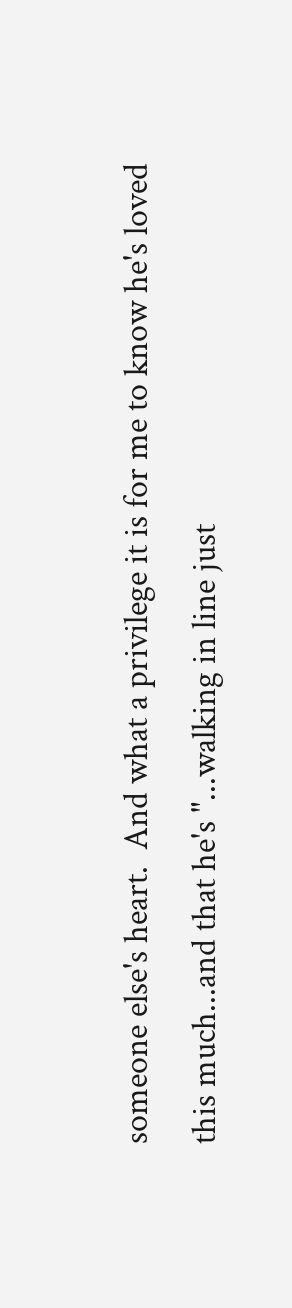someone else's heart.  And what a privilege it is for me to know he's loved this much...and that he's "...walking in line just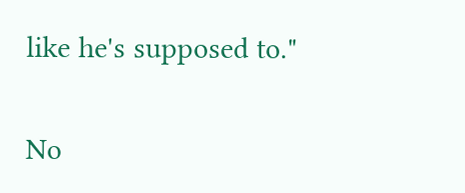like he's supposed to."

No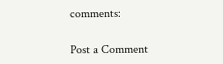comments:

Post a Comment